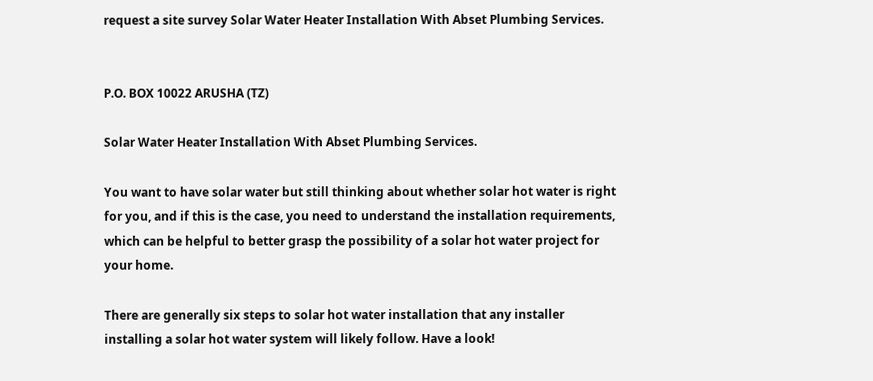request a site survey Solar Water Heater Installation With Abset Plumbing Services.


P.O. BOX 10022 ARUSHA (TZ)

Solar Water Heater Installation With Abset Plumbing Services.

You want to have solar water but still thinking about whether solar hot water is right for you, and if this is the case, you need to understand the installation requirements, which can be helpful to better grasp the possibility of a solar hot water project for your home.

There are generally six steps to solar hot water installation that any installer installing a solar hot water system will likely follow. Have a look!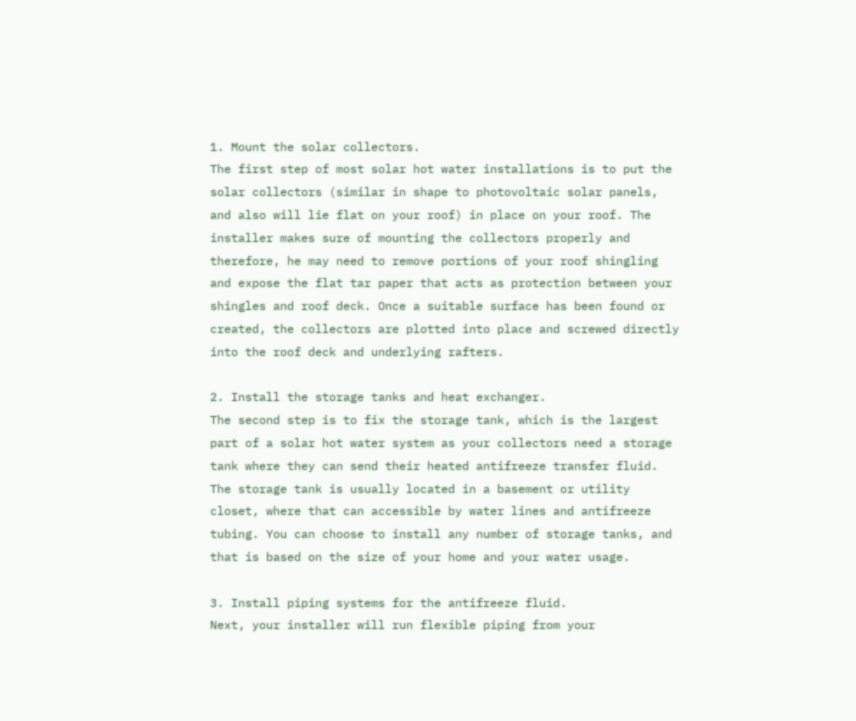1. Mount the solar collectors.
The first step of most solar hot water installations is to put the solar collectors (similar in shape to photovoltaic solar panels, and also will lie flat on your roof) in place on your roof. The installer makes sure of mounting the collectors properly and therefore, he may need to remove portions of your roof shingling and expose the flat tar paper that acts as protection between your shingles and roof deck. Once a suitable surface has been found or created, the collectors are plotted into place and screwed directly into the roof deck and underlying rafters.

2. Install the storage tanks and heat exchanger.
The second step is to fix the storage tank, which is the largest part of a solar hot water system as your collectors need a storage tank where they can send their heated antifreeze transfer fluid. The storage tank is usually located in a basement or utility closet, where that can accessible by water lines and antifreeze tubing. You can choose to install any number of storage tanks, and that is based on the size of your home and your water usage.

3. Install piping systems for the antifreeze fluid.
Next, your installer will run flexible piping from your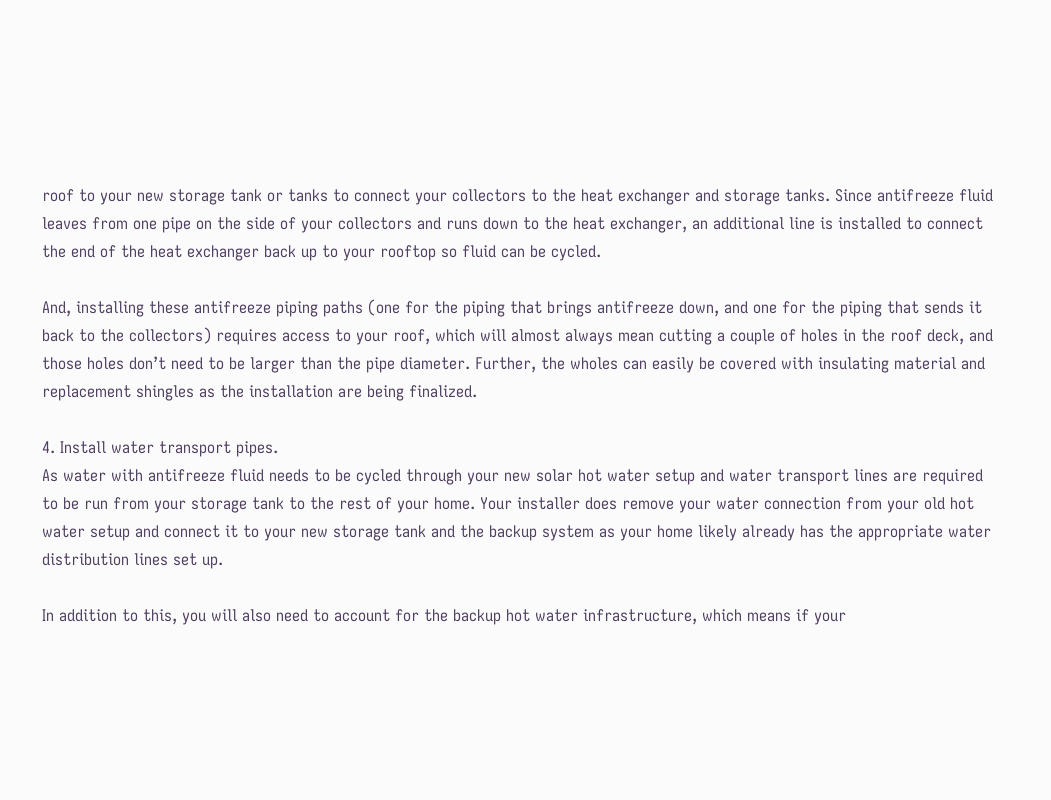roof to your new storage tank or tanks to connect your collectors to the heat exchanger and storage tanks. Since antifreeze fluid leaves from one pipe on the side of your collectors and runs down to the heat exchanger, an additional line is installed to connect the end of the heat exchanger back up to your rooftop so fluid can be cycled.

And, installing these antifreeze piping paths (one for the piping that brings antifreeze down, and one for the piping that sends it back to the collectors) requires access to your roof, which will almost always mean cutting a couple of holes in the roof deck, and those holes don’t need to be larger than the pipe diameter. Further, the wholes can easily be covered with insulating material and replacement shingles as the installation are being finalized.

4. Install water transport pipes.
As water with antifreeze fluid needs to be cycled through your new solar hot water setup and water transport lines are required to be run from your storage tank to the rest of your home. Your installer does remove your water connection from your old hot water setup and connect it to your new storage tank and the backup system as your home likely already has the appropriate water distribution lines set up.

In addition to this, you will also need to account for the backup hot water infrastructure, which means if your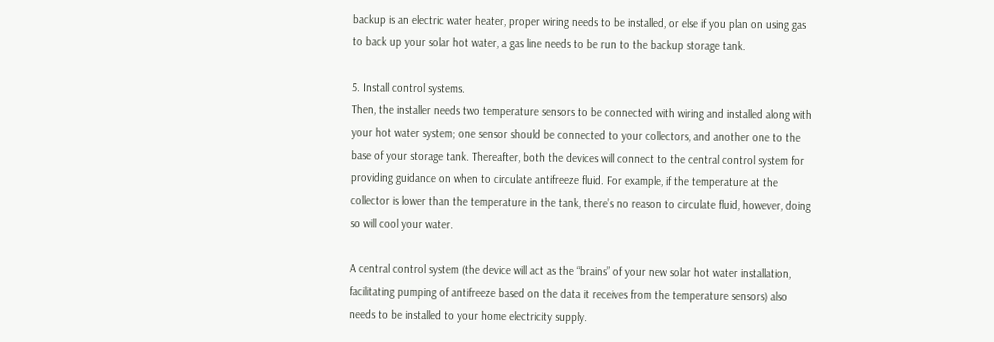backup is an electric water heater, proper wiring needs to be installed, or else if you plan on using gas to back up your solar hot water, a gas line needs to be run to the backup storage tank.

5. Install control systems.
Then, the installer needs two temperature sensors to be connected with wiring and installed along with your hot water system; one sensor should be connected to your collectors, and another one to the base of your storage tank. Thereafter, both the devices will connect to the central control system for providing guidance on when to circulate antifreeze fluid. For example, if the temperature at the collector is lower than the temperature in the tank, there’s no reason to circulate fluid, however, doing so will cool your water.

A central control system (the device will act as the “brains” of your new solar hot water installation, facilitating pumping of antifreeze based on the data it receives from the temperature sensors) also needs to be installed to your home electricity supply.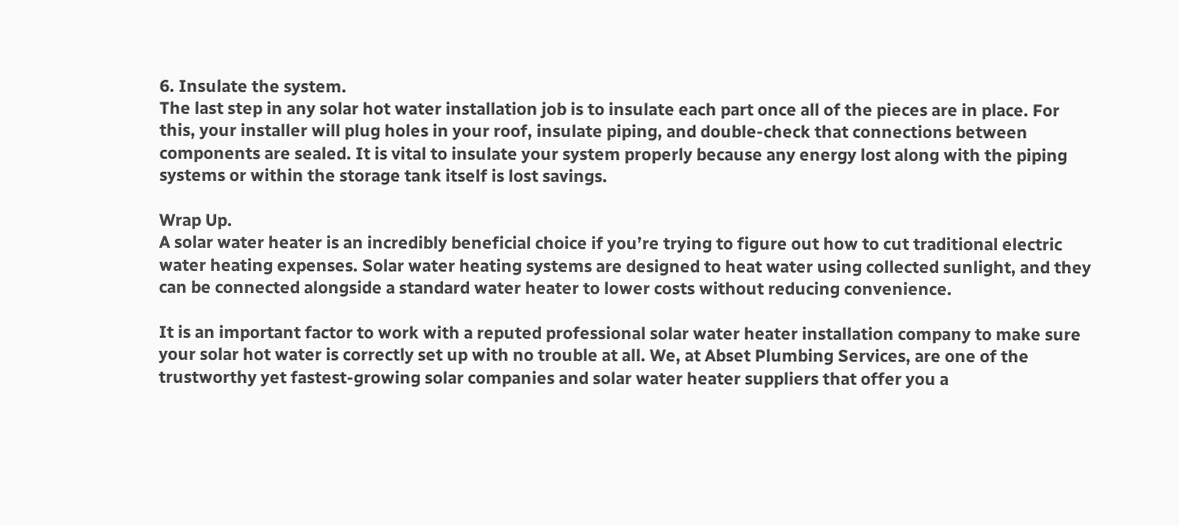6. Insulate the system.
The last step in any solar hot water installation job is to insulate each part once all of the pieces are in place. For this, your installer will plug holes in your roof, insulate piping, and double-check that connections between components are sealed. It is vital to insulate your system properly because any energy lost along with the piping systems or within the storage tank itself is lost savings.

Wrap Up.
A solar water heater is an incredibly beneficial choice if you’re trying to figure out how to cut traditional electric water heating expenses. Solar water heating systems are designed to heat water using collected sunlight, and they can be connected alongside a standard water heater to lower costs without reducing convenience.

It is an important factor to work with a reputed professional solar water heater installation company to make sure your solar hot water is correctly set up with no trouble at all. We, at Abset Plumbing Services, are one of the trustworthy yet fastest-growing solar companies and solar water heater suppliers that offer you a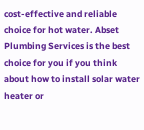cost-effective and reliable choice for hot water. Abset Plumbing Services is the best choice for you if you think about how to install solar water heater or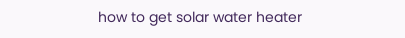how to get solar water heater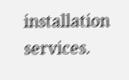installation services.